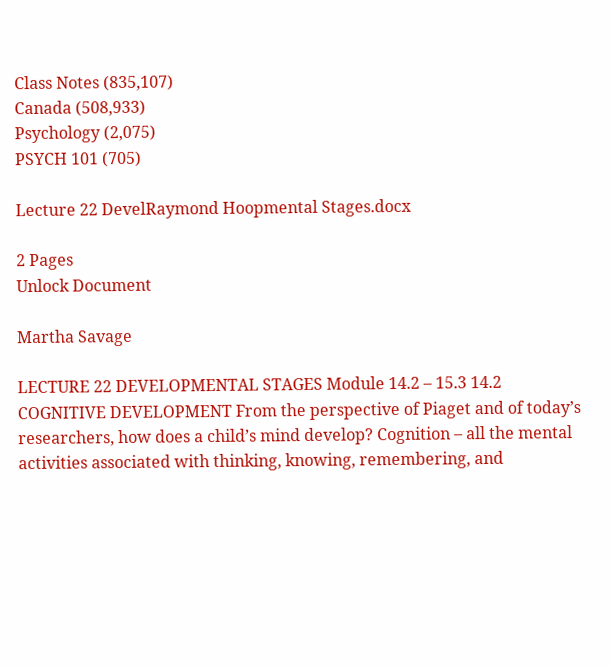Class Notes (835,107)
Canada (508,933)
Psychology (2,075)
PSYCH 101 (705)

Lecture 22 DevelRaymond Hoopmental Stages.docx

2 Pages
Unlock Document

Martha Savage

LECTURE 22 DEVELOPMENTAL STAGES Module 14.2 – 15.3 14.2 COGNITIVE DEVELOPMENT From the perspective of Piaget and of today’s researchers, how does a child’s mind develop? Cognition – all the mental activities associated with thinking, knowing, remembering, and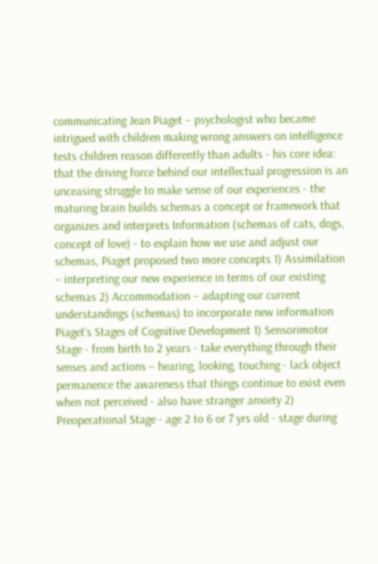communicating Jean Piaget – psychologist who became intrigued with children making wrong answers on intelligence tests children reason differently than adults - his core idea: that the driving force behind our intellectual progression is an unceasing struggle to make sense of our experiences - the maturing brain builds schemas a concept or framework that organizes and interprets Information (schemas of cats, dogs, concept of love) - to explain how we use and adjust our schemas, Piaget proposed two more concepts 1) Assimilation – interpreting our new experience in terms of our existing schemas 2) Accommodation – adapting our current understandings (schemas) to incorporate new information Piaget’s Stages of Cognitive Development 1) Sensorimotor Stage - from birth to 2 years - take everything through their senses and actions – hearing, looking, touching - lack object permanence the awareness that things continue to exist even when not perceived - also have stranger anxiety 2) Preoperational Stage - age 2 to 6 or 7 yrs old - stage during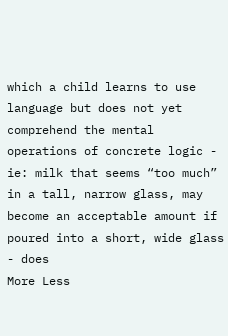which a child learns to use language but does not yet comprehend the mental operations of concrete logic - ie: milk that seems “too much” in a tall, narrow glass, may become an acceptable amount if poured into a short, wide glass - does
More Less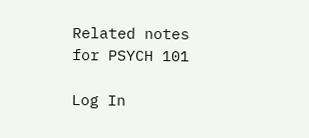Related notes for PSYCH 101

Log In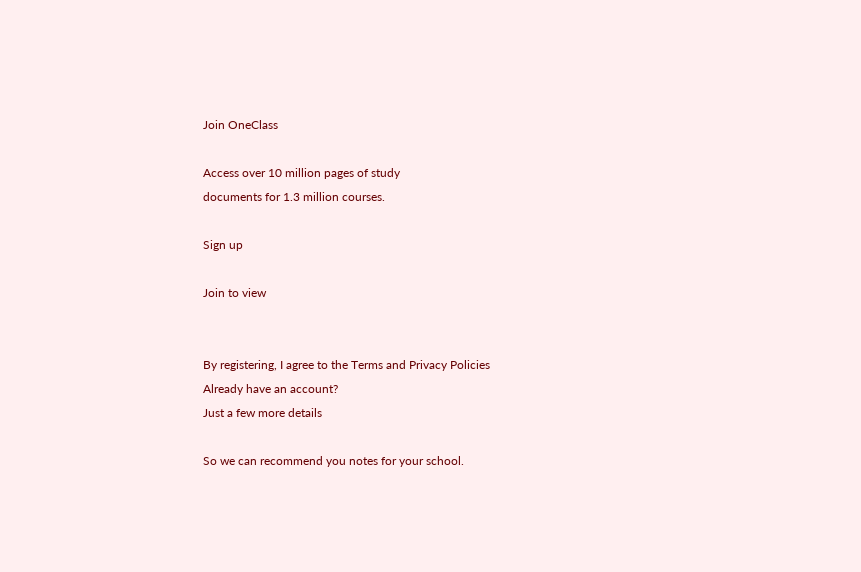Join OneClass

Access over 10 million pages of study
documents for 1.3 million courses.

Sign up

Join to view


By registering, I agree to the Terms and Privacy Policies
Already have an account?
Just a few more details

So we can recommend you notes for your school.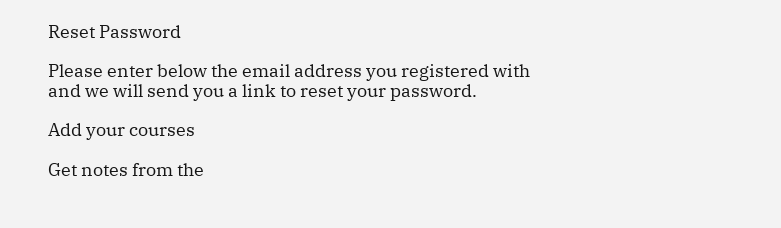Reset Password

Please enter below the email address you registered with and we will send you a link to reset your password.

Add your courses

Get notes from the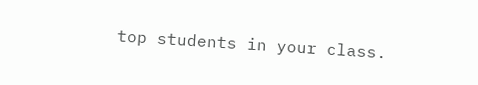top students in your class.